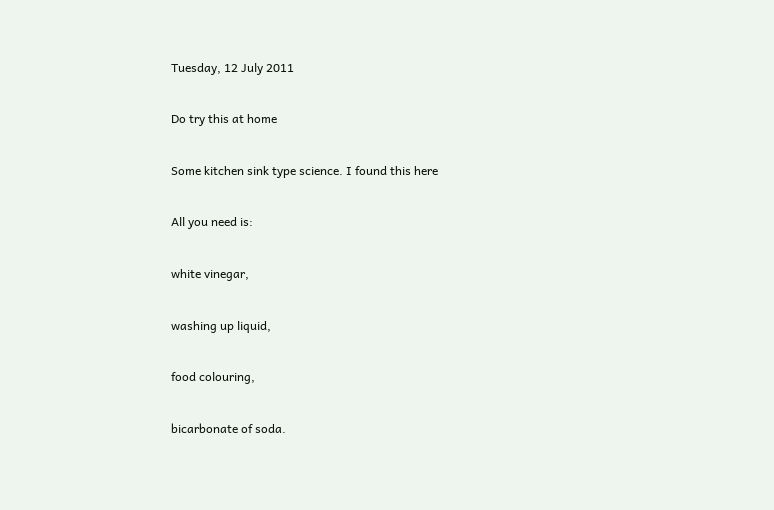Tuesday, 12 July 2011

Do try this at home

Some kitchen sink type science. I found this here

All you need is:

white vinegar,

washing up liquid,

food colouring,

bicarbonate of soda.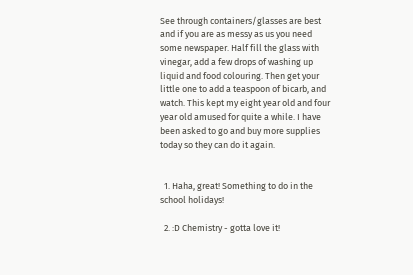See through containers/glasses are best and if you are as messy as us you need some newspaper. Half fill the glass with vinegar, add a few drops of washing up liquid and food colouring. Then get your little one to add a teaspoon of bicarb, and watch. This kept my eight year old and four year old amused for quite a while. I have been asked to go and buy more supplies today so they can do it again.


  1. Haha, great! Something to do in the school holidays!

  2. :D Chemistry - gotta love it!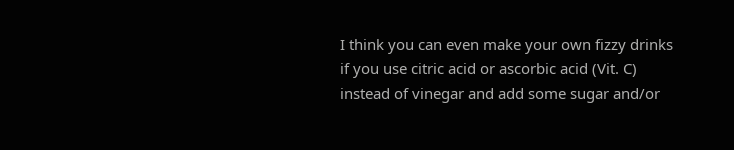I think you can even make your own fizzy drinks if you use citric acid or ascorbic acid (Vit. C) instead of vinegar and add some sugar and/or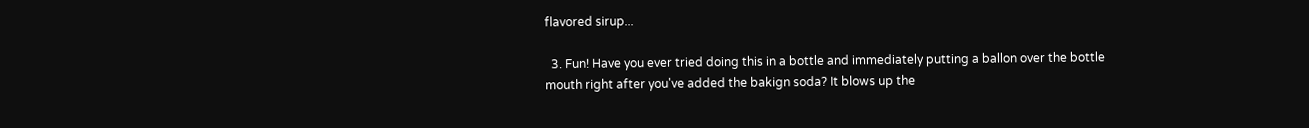flavored sirup...

  3. Fun! Have you ever tried doing this in a bottle and immediately putting a ballon over the bottle mouth right after you've added the bakign soda? It blows up the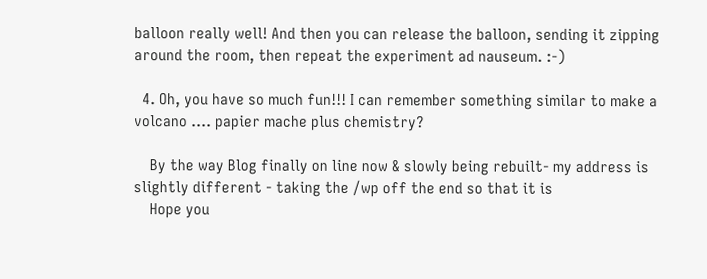balloon really well! And then you can release the balloon, sending it zipping around the room, then repeat the experiment ad nauseum. :-)

  4. Oh, you have so much fun!!! I can remember something similar to make a volcano .... papier mache plus chemistry?

    By the way Blog finally on line now & slowly being rebuilt- my address is slightly different - taking the /wp off the end so that it is
    Hope you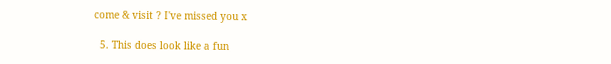come & visit ? I've missed you x

  5. This does look like a fun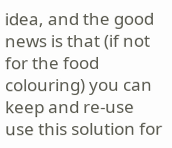idea, and the good news is that (if not for the food colouring) you can keep and re-use use this solution for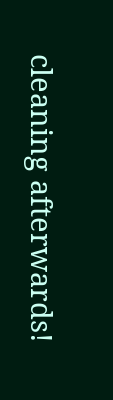cleaning afterwards!